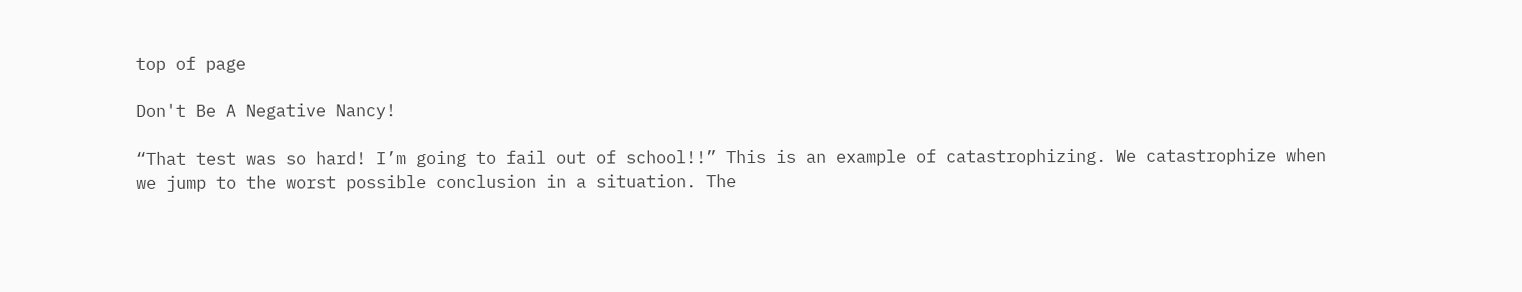top of page

Don't Be A Negative Nancy!

“That test was so hard! I’m going to fail out of school!!” This is an example of catastrophizing. We catastrophize when we jump to the worst possible conclusion in a situation. The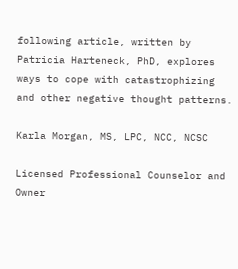following article, written by Patricia Harteneck, PhD, explores ways to cope with catastrophizing and other negative thought patterns.

Karla Morgan, MS, LPC, NCC, NCSC

Licensed Professional Counselor and Owner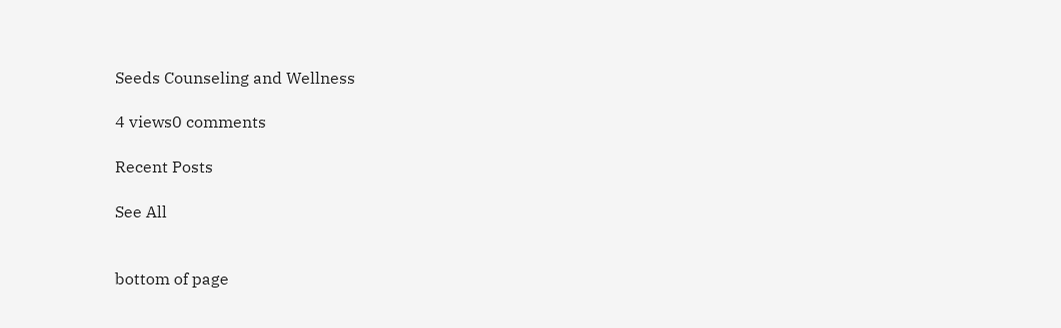Seeds Counseling and Wellness

4 views0 comments

Recent Posts

See All


bottom of page